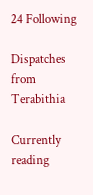24 Following

Dispatches from Terabithia

Currently reading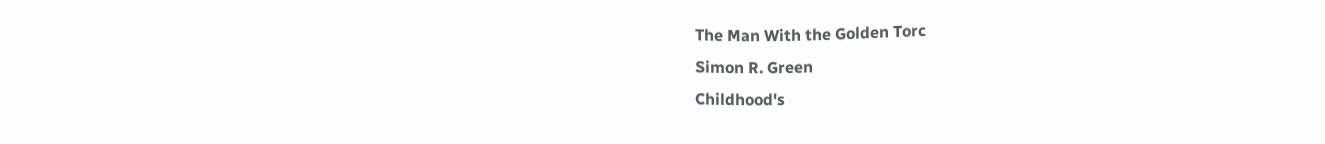The Man With the Golden Torc
Simon R. Green
Childhood's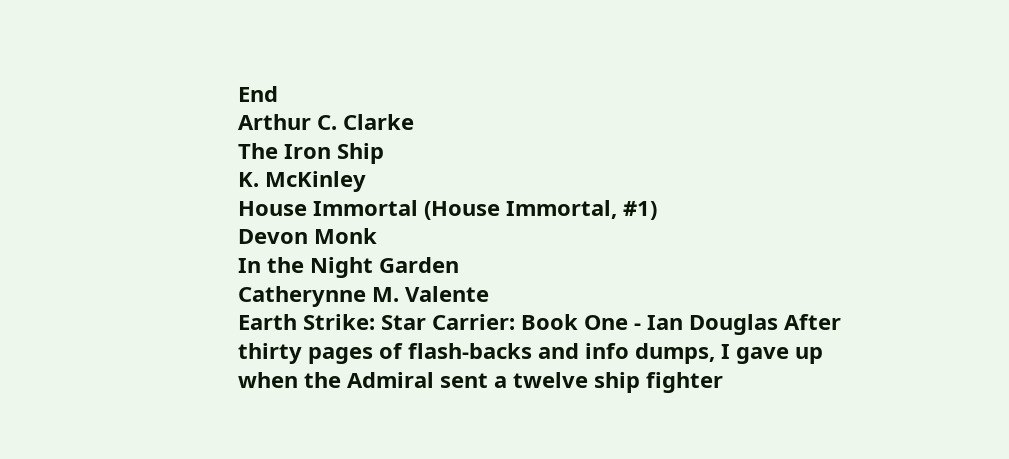End
Arthur C. Clarke
The Iron Ship
K. McKinley
House Immortal (House Immortal, #1)
Devon Monk
In the Night Garden
Catherynne M. Valente
Earth Strike: Star Carrier: Book One - Ian Douglas After thirty pages of flash-backs and info dumps, I gave up when the Admiral sent a twelve ship fighter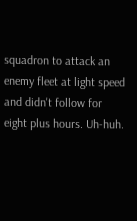squadron to attack an enemy fleet at light speed and didn't follow for eight plus hours. Uh-huh.